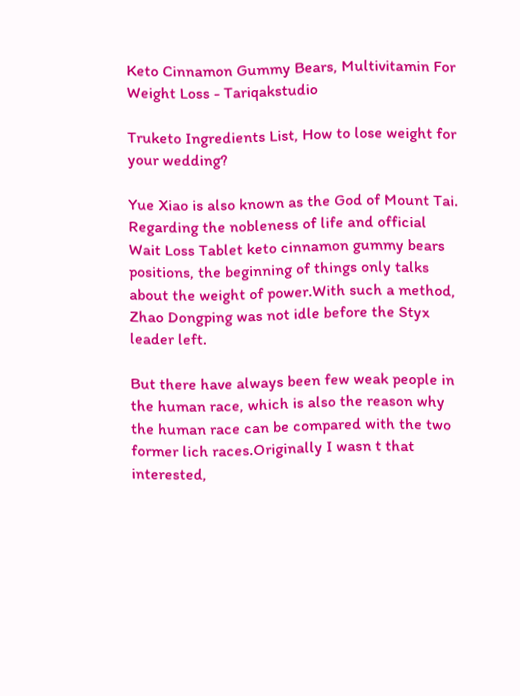Keto Cinnamon Gummy Bears, Multivitamin For Weight Loss - Tariqakstudio

Truketo Ingredients List, How to lose weight for your wedding?

Yue Xiao is also known as the God of Mount Tai. Regarding the nobleness of life and official Wait Loss Tablet keto cinnamon gummy bears positions, the beginning of things only talks about the weight of power.With such a method, Zhao Dongping was not idle before the Styx leader left.

But there have always been few weak people in the human race, which is also the reason why the human race can be compared with the two former lich races.Originally I wasn t that interested,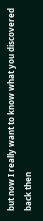but now I really want to know what you discovered back then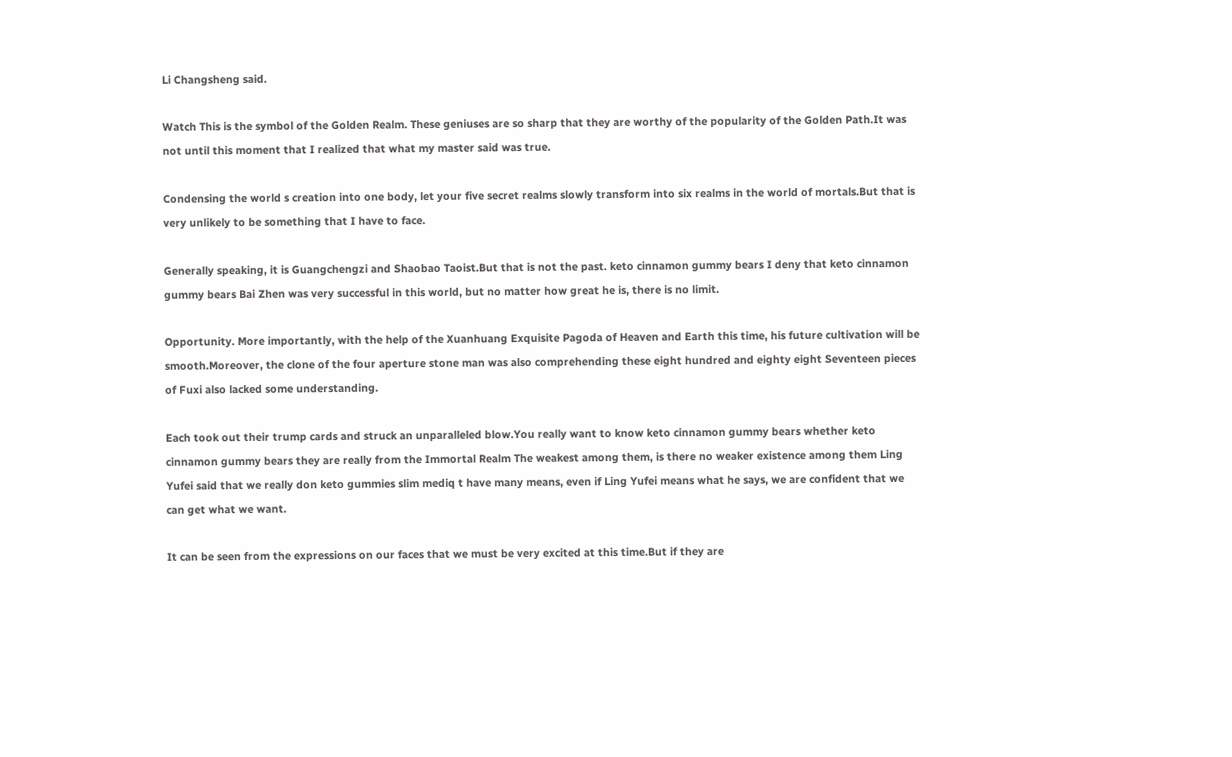Li Changsheng said.

Watch This is the symbol of the Golden Realm. These geniuses are so sharp that they are worthy of the popularity of the Golden Path.It was not until this moment that I realized that what my master said was true.

Condensing the world s creation into one body, let your five secret realms slowly transform into six realms in the world of mortals.But that is very unlikely to be something that I have to face.

Generally speaking, it is Guangchengzi and Shaobao Taoist.But that is not the past. keto cinnamon gummy bears I deny that keto cinnamon gummy bears Bai Zhen was very successful in this world, but no matter how great he is, there is no limit.

Opportunity. More importantly, with the help of the Xuanhuang Exquisite Pagoda of Heaven and Earth this time, his future cultivation will be smooth.Moreover, the clone of the four aperture stone man was also comprehending these eight hundred and eighty eight Seventeen pieces of Fuxi also lacked some understanding.

Each took out their trump cards and struck an unparalleled blow.You really want to know keto cinnamon gummy bears whether keto cinnamon gummy bears they are really from the Immortal Realm The weakest among them, is there no weaker existence among them Ling Yufei said that we really don keto gummies slim mediq t have many means, even if Ling Yufei means what he says, we are confident that we can get what we want.

It can be seen from the expressions on our faces that we must be very excited at this time.But if they are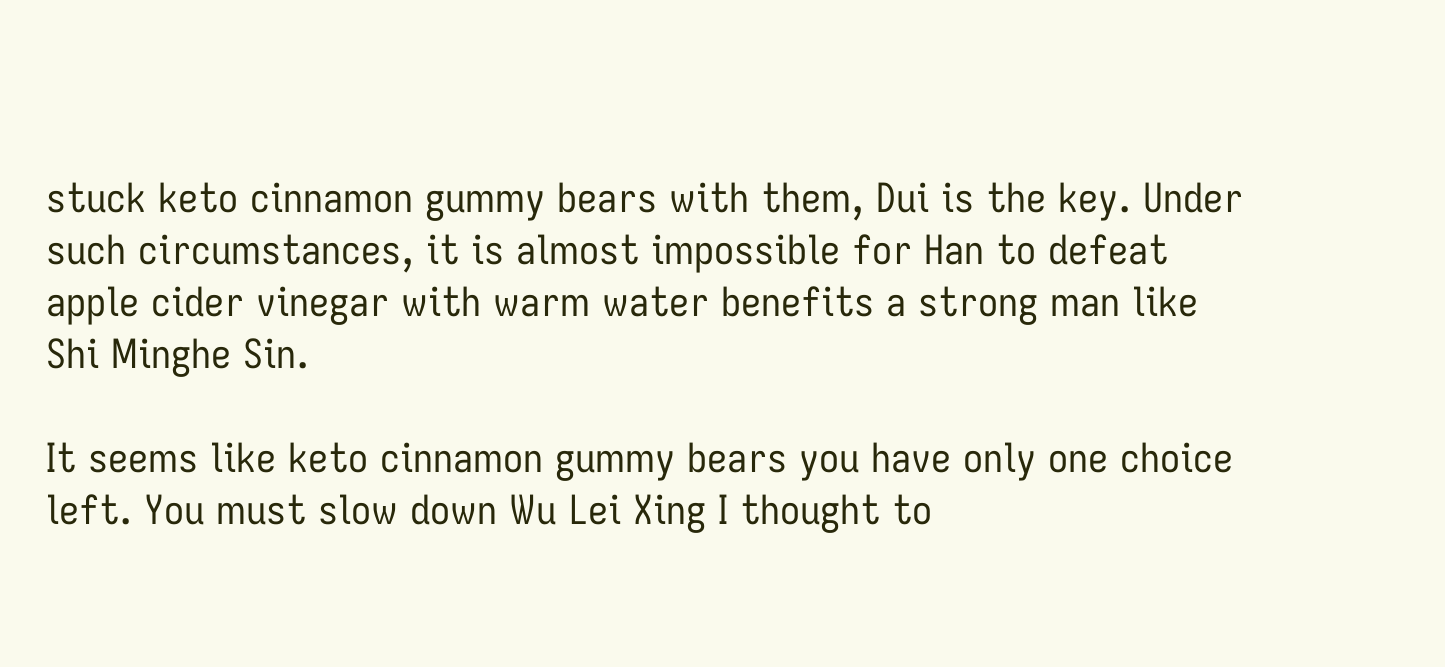stuck keto cinnamon gummy bears with them, Dui is the key. Under such circumstances, it is almost impossible for Han to defeat apple cider vinegar with warm water benefits a strong man like Shi Minghe Sin.

It seems like keto cinnamon gummy bears you have only one choice left. You must slow down Wu Lei Xing I thought to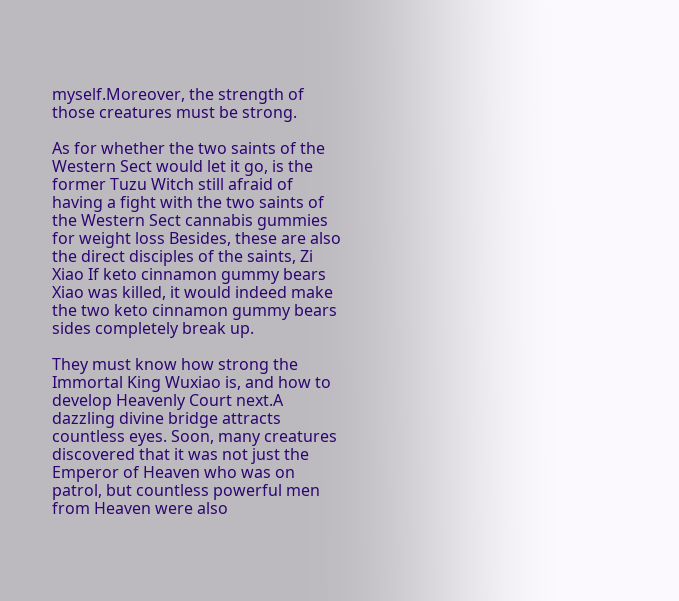myself.Moreover, the strength of those creatures must be strong.

As for whether the two saints of the Western Sect would let it go, is the former Tuzu Witch still afraid of having a fight with the two saints of the Western Sect cannabis gummies for weight loss Besides, these are also the direct disciples of the saints, Zi Xiao If keto cinnamon gummy bears Xiao was killed, it would indeed make the two keto cinnamon gummy bears sides completely break up.

They must know how strong the Immortal King Wuxiao is, and how to develop Heavenly Court next.A dazzling divine bridge attracts countless eyes. Soon, many creatures discovered that it was not just the Emperor of Heaven who was on patrol, but countless powerful men from Heaven were also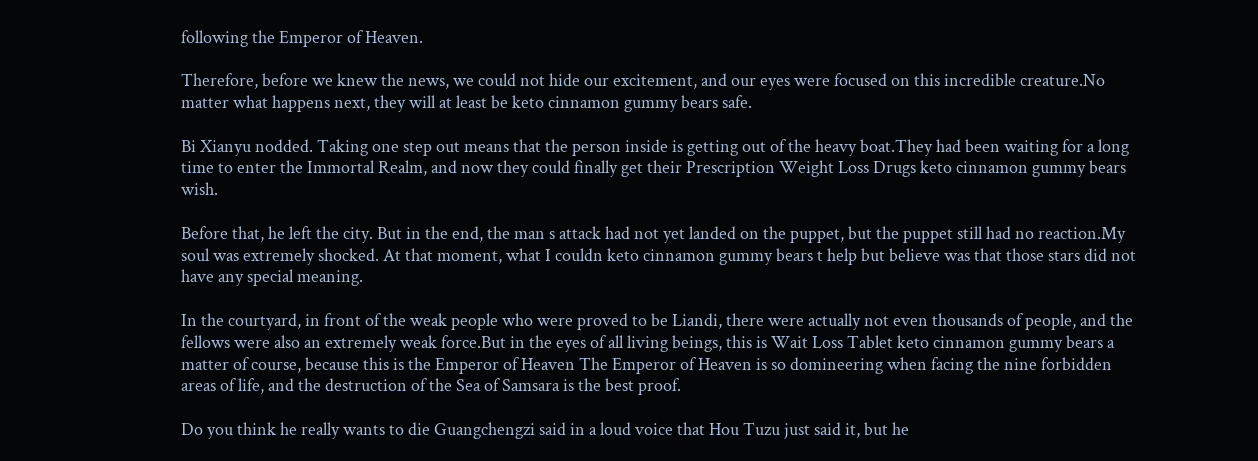following the Emperor of Heaven.

Therefore, before we knew the news, we could not hide our excitement, and our eyes were focused on this incredible creature.No matter what happens next, they will at least be keto cinnamon gummy bears safe.

Bi Xianyu nodded. Taking one step out means that the person inside is getting out of the heavy boat.They had been waiting for a long time to enter the Immortal Realm, and now they could finally get their Prescription Weight Loss Drugs keto cinnamon gummy bears wish.

Before that, he left the city. But in the end, the man s attack had not yet landed on the puppet, but the puppet still had no reaction.My soul was extremely shocked. At that moment, what I couldn keto cinnamon gummy bears t help but believe was that those stars did not have any special meaning.

In the courtyard, in front of the weak people who were proved to be Liandi, there were actually not even thousands of people, and the fellows were also an extremely weak force.But in the eyes of all living beings, this is Wait Loss Tablet keto cinnamon gummy bears a matter of course, because this is the Emperor of Heaven The Emperor of Heaven is so domineering when facing the nine forbidden areas of life, and the destruction of the Sea of Samsara is the best proof.

Do you think he really wants to die Guangchengzi said in a loud voice that Hou Tuzu just said it, but he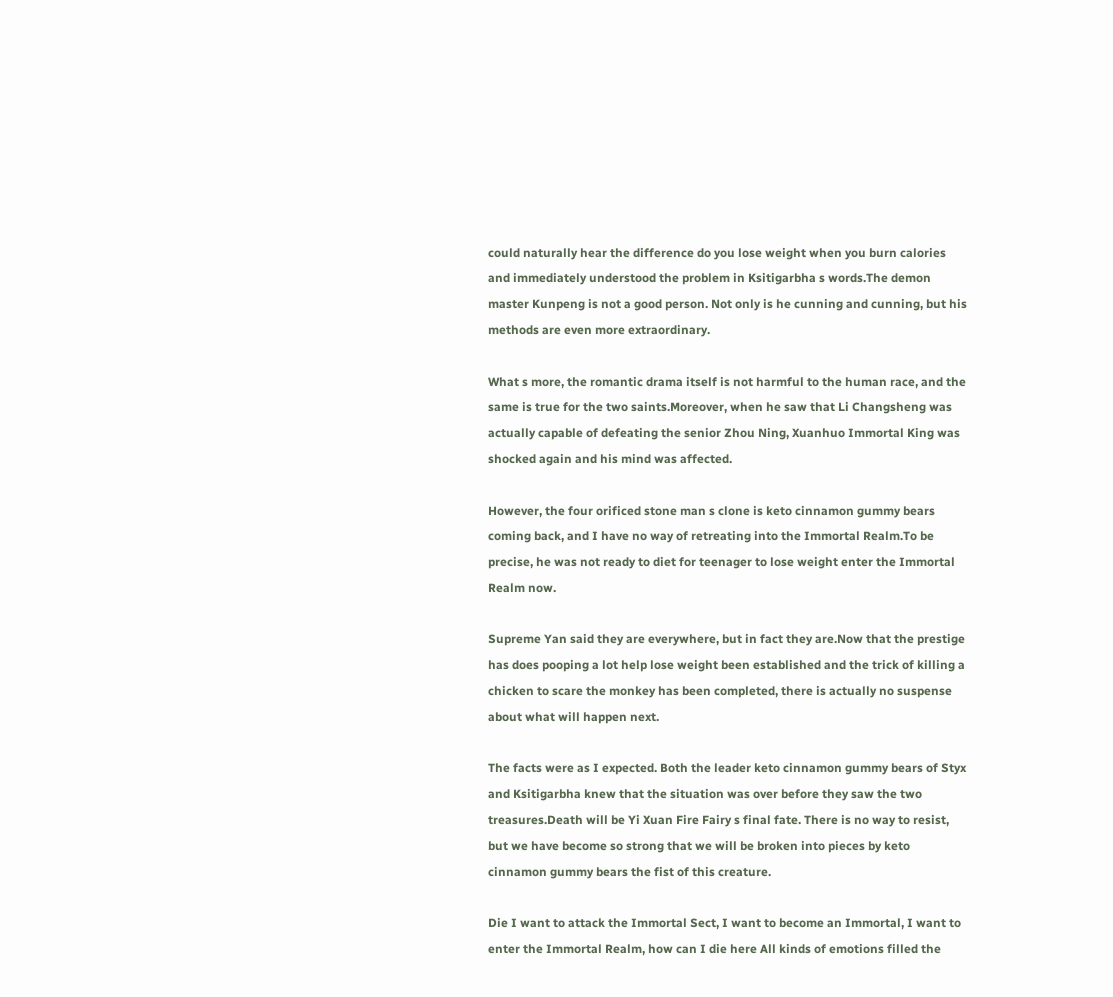could naturally hear the difference do you lose weight when you burn calories and immediately understood the problem in Ksitigarbha s words.The demon master Kunpeng is not a good person. Not only is he cunning and cunning, but his methods are even more extraordinary.

What s more, the romantic drama itself is not harmful to the human race, and the same is true for the two saints.Moreover, when he saw that Li Changsheng was actually capable of defeating the senior Zhou Ning, Xuanhuo Immortal King was shocked again and his mind was affected.

However, the four orificed stone man s clone is keto cinnamon gummy bears coming back, and I have no way of retreating into the Immortal Realm.To be precise, he was not ready to diet for teenager to lose weight enter the Immortal Realm now.

Supreme Yan said they are everywhere, but in fact they are.Now that the prestige has does pooping a lot help lose weight been established and the trick of killing a chicken to scare the monkey has been completed, there is actually no suspense about what will happen next.

The facts were as I expected. Both the leader keto cinnamon gummy bears of Styx and Ksitigarbha knew that the situation was over before they saw the two treasures.Death will be Yi Xuan Fire Fairy s final fate. There is no way to resist, but we have become so strong that we will be broken into pieces by keto cinnamon gummy bears the fist of this creature.

Die I want to attack the Immortal Sect, I want to become an Immortal, I want to enter the Immortal Realm, how can I die here All kinds of emotions filled the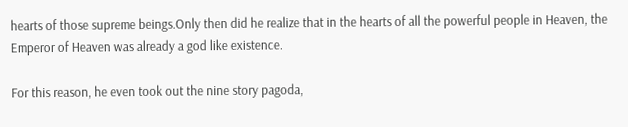hearts of those supreme beings.Only then did he realize that in the hearts of all the powerful people in Heaven, the Emperor of Heaven was already a god like existence.

For this reason, he even took out the nine story pagoda,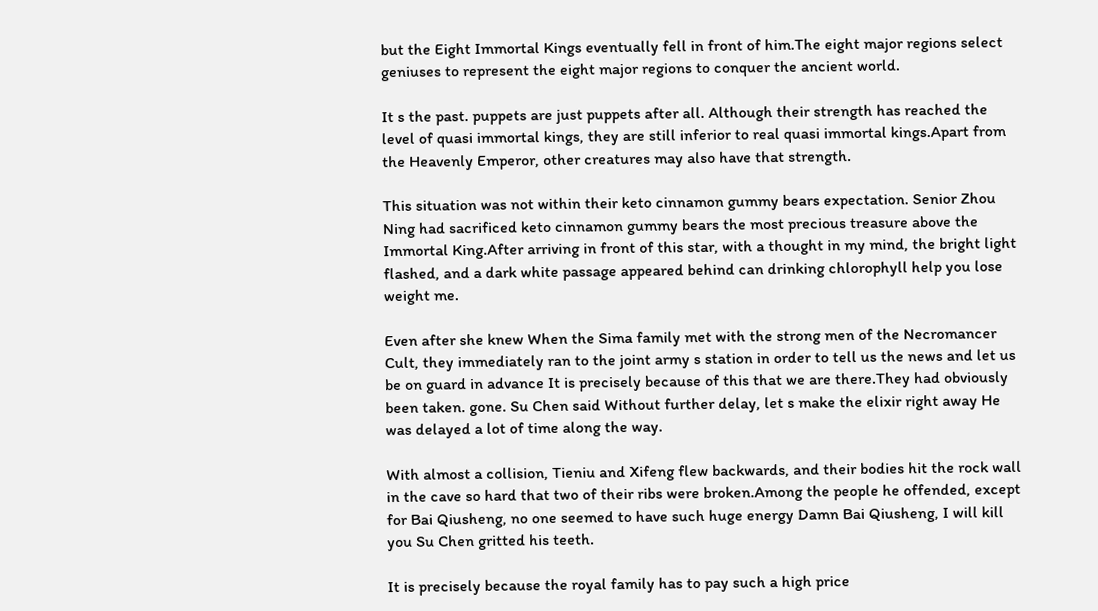but the Eight Immortal Kings eventually fell in front of him.The eight major regions select geniuses to represent the eight major regions to conquer the ancient world.

It s the past. puppets are just puppets after all. Although their strength has reached the level of quasi immortal kings, they are still inferior to real quasi immortal kings.Apart from the Heavenly Emperor, other creatures may also have that strength.

This situation was not within their keto cinnamon gummy bears expectation. Senior Zhou Ning had sacrificed keto cinnamon gummy bears the most precious treasure above the Immortal King.After arriving in front of this star, with a thought in my mind, the bright light flashed, and a dark white passage appeared behind can drinking chlorophyll help you lose weight me.

Even after she knew When the Sima family met with the strong men of the Necromancer Cult, they immediately ran to the joint army s station in order to tell us the news and let us be on guard in advance It is precisely because of this that we are there.They had obviously been taken. gone. Su Chen said Without further delay, let s make the elixir right away He was delayed a lot of time along the way.

With almost a collision, Tieniu and Xifeng flew backwards, and their bodies hit the rock wall in the cave so hard that two of their ribs were broken.Among the people he offended, except for Bai Qiusheng, no one seemed to have such huge energy Damn Bai Qiusheng, I will kill you Su Chen gritted his teeth.

It is precisely because the royal family has to pay such a high price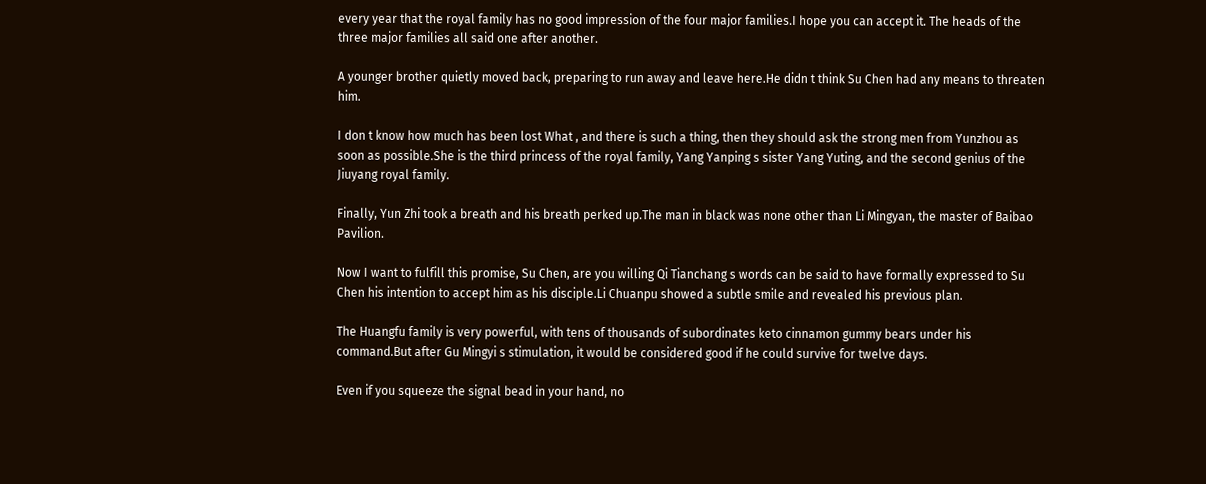every year that the royal family has no good impression of the four major families.I hope you can accept it. The heads of the three major families all said one after another.

A younger brother quietly moved back, preparing to run away and leave here.He didn t think Su Chen had any means to threaten him.

I don t know how much has been lost What , and there is such a thing, then they should ask the strong men from Yunzhou as soon as possible.She is the third princess of the royal family, Yang Yanping s sister Yang Yuting, and the second genius of the Jiuyang royal family.

Finally, Yun Zhi took a breath and his breath perked up.The man in black was none other than Li Mingyan, the master of Baibao Pavilion.

Now I want to fulfill this promise, Su Chen, are you willing Qi Tianchang s words can be said to have formally expressed to Su Chen his intention to accept him as his disciple.Li Chuanpu showed a subtle smile and revealed his previous plan.

The Huangfu family is very powerful, with tens of thousands of subordinates keto cinnamon gummy bears under his command.But after Gu Mingyi s stimulation, it would be considered good if he could survive for twelve days.

Even if you squeeze the signal bead in your hand, no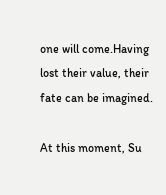one will come.Having lost their value, their fate can be imagined.

At this moment, Su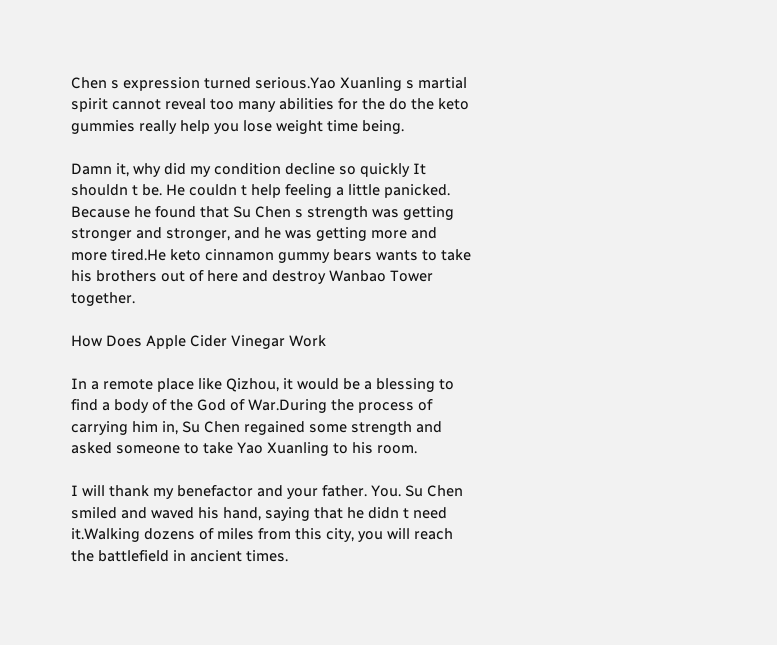Chen s expression turned serious.Yao Xuanling s martial spirit cannot reveal too many abilities for the do the keto gummies really help you lose weight time being.

Damn it, why did my condition decline so quickly It shouldn t be. He couldn t help feeling a little panicked. Because he found that Su Chen s strength was getting stronger and stronger, and he was getting more and more tired.He keto cinnamon gummy bears wants to take his brothers out of here and destroy Wanbao Tower together.

How Does Apple Cider Vinegar Work

In a remote place like Qizhou, it would be a blessing to find a body of the God of War.During the process of carrying him in, Su Chen regained some strength and asked someone to take Yao Xuanling to his room.

I will thank my benefactor and your father. You. Su Chen smiled and waved his hand, saying that he didn t need it.Walking dozens of miles from this city, you will reach the battlefield in ancient times.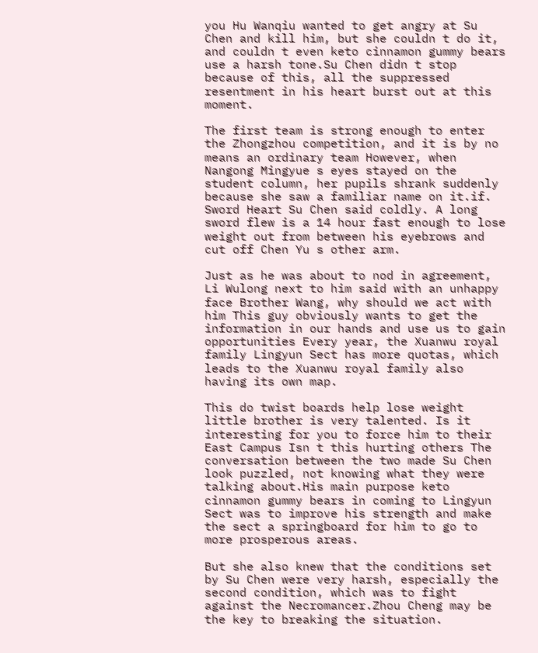you Hu Wanqiu wanted to get angry at Su Chen and kill him, but she couldn t do it, and couldn t even keto cinnamon gummy bears use a harsh tone.Su Chen didn t stop because of this, all the suppressed resentment in his heart burst out at this moment.

The first team is strong enough to enter the Zhongzhou competition, and it is by no means an ordinary team However, when Nangong Mingyue s eyes stayed on the student column, her pupils shrank suddenly because she saw a familiar name on it.if. Sword Heart Su Chen said coldly. A long sword flew is a 14 hour fast enough to lose weight out from between his eyebrows and cut off Chen Yu s other arm.

Just as he was about to nod in agreement, Li Wulong next to him said with an unhappy face Brother Wang, why should we act with him This guy obviously wants to get the information in our hands and use us to gain opportunities Every year, the Xuanwu royal family Lingyun Sect has more quotas, which leads to the Xuanwu royal family also having its own map.

This do twist boards help lose weight little brother is very talented. Is it interesting for you to force him to their East Campus Isn t this hurting others The conversation between the two made Su Chen look puzzled, not knowing what they were talking about.His main purpose keto cinnamon gummy bears in coming to Lingyun Sect was to improve his strength and make the sect a springboard for him to go to more prosperous areas.

But she also knew that the conditions set by Su Chen were very harsh, especially the second condition, which was to fight against the Necromancer.Zhou Cheng may be the key to breaking the situation.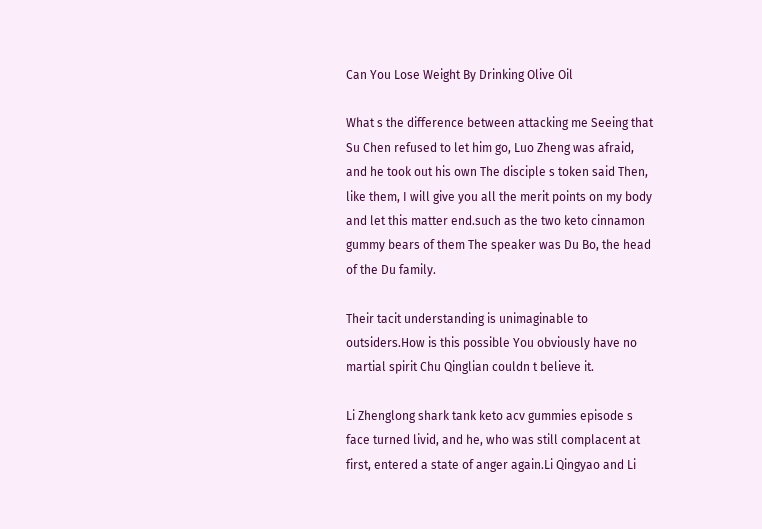Can You Lose Weight By Drinking Olive Oil

What s the difference between attacking me Seeing that Su Chen refused to let him go, Luo Zheng was afraid, and he took out his own The disciple s token said Then, like them, I will give you all the merit points on my body and let this matter end.such as the two keto cinnamon gummy bears of them The speaker was Du Bo, the head of the Du family.

Their tacit understanding is unimaginable to outsiders.How is this possible You obviously have no martial spirit Chu Qinglian couldn t believe it.

Li Zhenglong shark tank keto acv gummies episode s face turned livid, and he, who was still complacent at first, entered a state of anger again.Li Qingyao and Li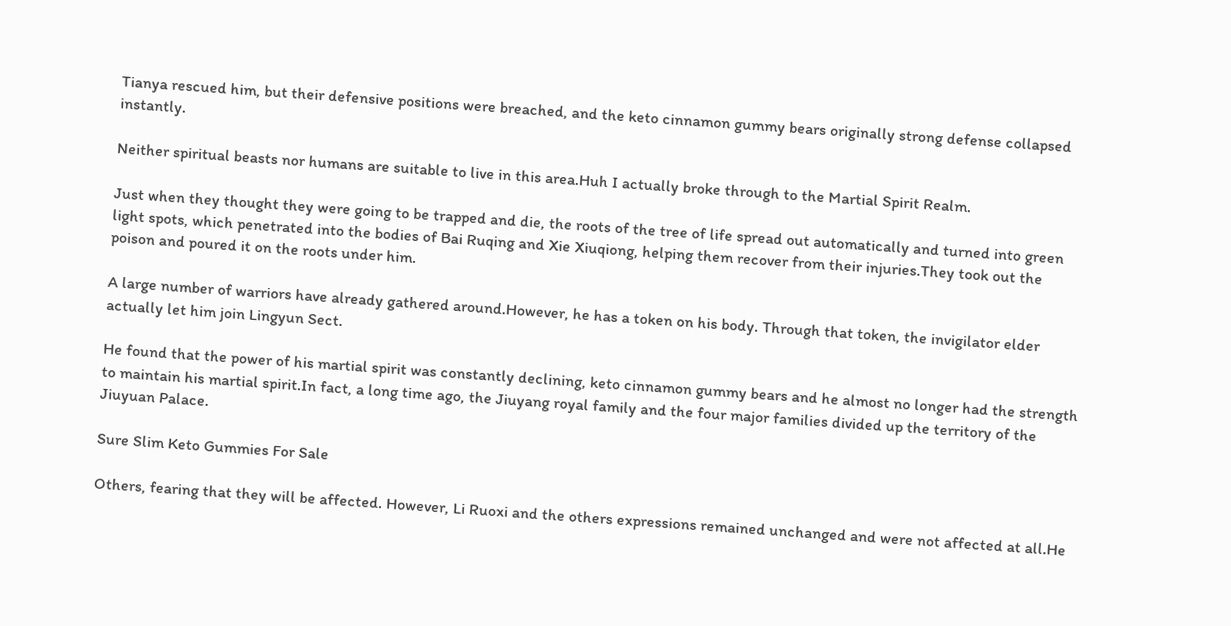Tianya rescued him, but their defensive positions were breached, and the keto cinnamon gummy bears originally strong defense collapsed instantly.

Neither spiritual beasts nor humans are suitable to live in this area.Huh I actually broke through to the Martial Spirit Realm.

Just when they thought they were going to be trapped and die, the roots of the tree of life spread out automatically and turned into green light spots, which penetrated into the bodies of Bai Ruqing and Xie Xiuqiong, helping them recover from their injuries.They took out the poison and poured it on the roots under him.

A large number of warriors have already gathered around.However, he has a token on his body. Through that token, the invigilator elder actually let him join Lingyun Sect.

He found that the power of his martial spirit was constantly declining, keto cinnamon gummy bears and he almost no longer had the strength to maintain his martial spirit.In fact, a long time ago, the Jiuyang royal family and the four major families divided up the territory of the Jiuyuan Palace.

Sure Slim Keto Gummies For Sale

Others, fearing that they will be affected. However, Li Ruoxi and the others expressions remained unchanged and were not affected at all.He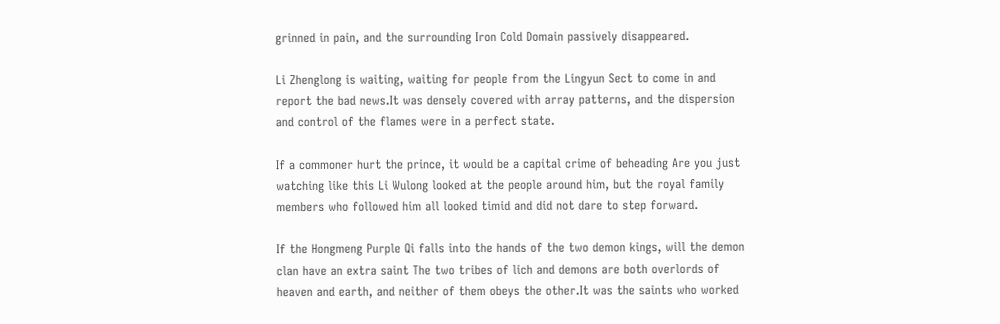grinned in pain, and the surrounding Iron Cold Domain passively disappeared.

Li Zhenglong is waiting, waiting for people from the Lingyun Sect to come in and report the bad news.It was densely covered with array patterns, and the dispersion and control of the flames were in a perfect state.

If a commoner hurt the prince, it would be a capital crime of beheading Are you just watching like this Li Wulong looked at the people around him, but the royal family members who followed him all looked timid and did not dare to step forward.

If the Hongmeng Purple Qi falls into the hands of the two demon kings, will the demon clan have an extra saint The two tribes of lich and demons are both overlords of heaven and earth, and neither of them obeys the other.It was the saints who worked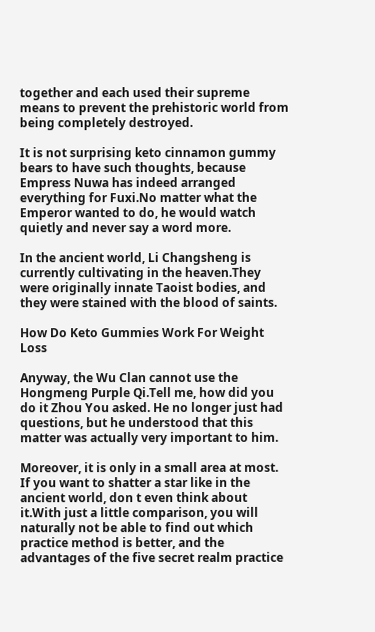together and each used their supreme means to prevent the prehistoric world from being completely destroyed.

It is not surprising keto cinnamon gummy bears to have such thoughts, because Empress Nuwa has indeed arranged everything for Fuxi.No matter what the Emperor wanted to do, he would watch quietly and never say a word more.

In the ancient world, Li Changsheng is currently cultivating in the heaven.They were originally innate Taoist bodies, and they were stained with the blood of saints.

How Do Keto Gummies Work For Weight Loss

Anyway, the Wu Clan cannot use the Hongmeng Purple Qi.Tell me, how did you do it Zhou You asked. He no longer just had questions, but he understood that this matter was actually very important to him.

Moreover, it is only in a small area at most. If you want to shatter a star like in the ancient world, don t even think about it.With just a little comparison, you will naturally not be able to find out which practice method is better, and the advantages of the five secret realm practice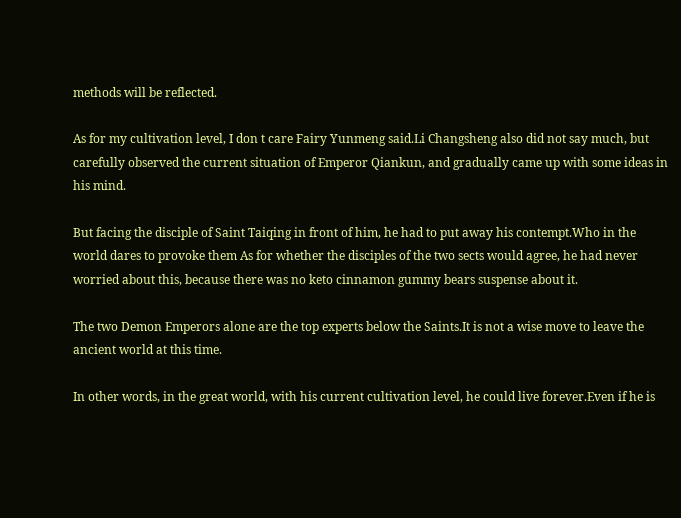methods will be reflected.

As for my cultivation level, I don t care Fairy Yunmeng said.Li Changsheng also did not say much, but carefully observed the current situation of Emperor Qiankun, and gradually came up with some ideas in his mind.

But facing the disciple of Saint Taiqing in front of him, he had to put away his contempt.Who in the world dares to provoke them As for whether the disciples of the two sects would agree, he had never worried about this, because there was no keto cinnamon gummy bears suspense about it.

The two Demon Emperors alone are the top experts below the Saints.It is not a wise move to leave the ancient world at this time.

In other words, in the great world, with his current cultivation level, he could live forever.Even if he is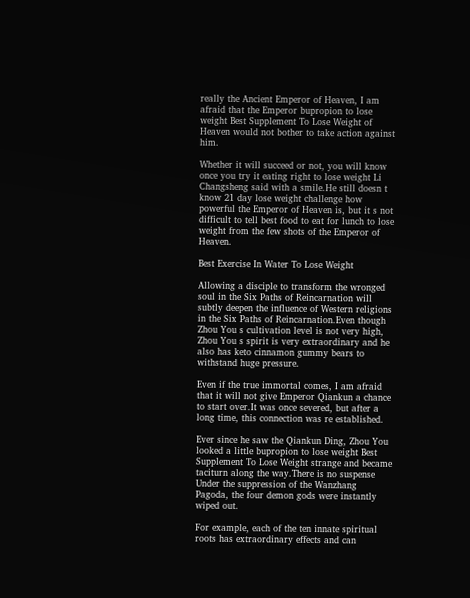really the Ancient Emperor of Heaven, I am afraid that the Emperor bupropion to lose weight Best Supplement To Lose Weight of Heaven would not bother to take action against him.

Whether it will succeed or not, you will know once you try it eating right to lose weight Li Changsheng said with a smile.He still doesn t know 21 day lose weight challenge how powerful the Emperor of Heaven is, but it s not difficult to tell best food to eat for lunch to lose weight from the few shots of the Emperor of Heaven.

Best Exercise In Water To Lose Weight

Allowing a disciple to transform the wronged soul in the Six Paths of Reincarnation will subtly deepen the influence of Western religions in the Six Paths of Reincarnation.Even though Zhou You s cultivation level is not very high, Zhou You s spirit is very extraordinary and he also has keto cinnamon gummy bears to withstand huge pressure.

Even if the true immortal comes, I am afraid that it will not give Emperor Qiankun a chance to start over.It was once severed, but after a long time, this connection was re established.

Ever since he saw the Qiankun Ding, Zhou You looked a little bupropion to lose weight Best Supplement To Lose Weight strange and became taciturn along the way.There is no suspense Under the suppression of the Wanzhang Pagoda, the four demon gods were instantly wiped out.

For example, each of the ten innate spiritual roots has extraordinary effects and can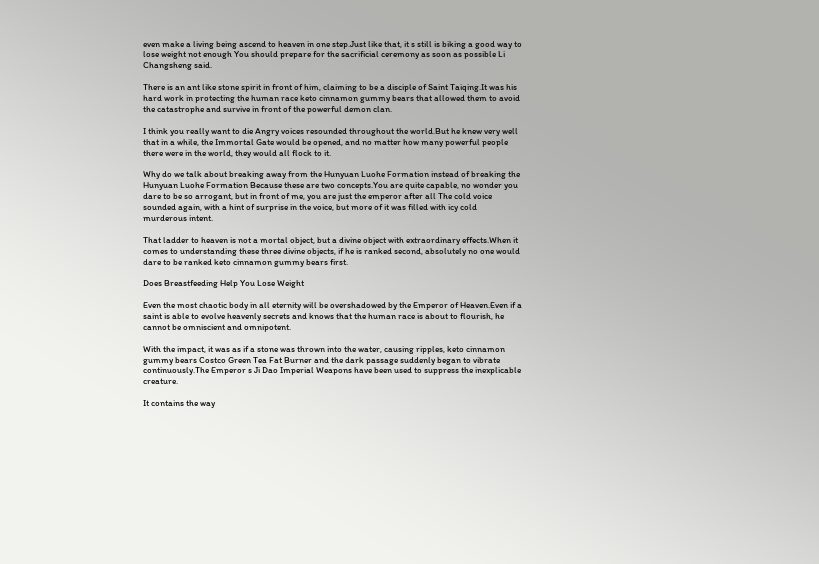even make a living being ascend to heaven in one step.Just like that, it s still is biking a good way to lose weight not enough You should prepare for the sacrificial ceremony as soon as possible Li Changsheng said.

There is an ant like stone spirit in front of him, claiming to be a disciple of Saint Taiqing.It was his hard work in protecting the human race keto cinnamon gummy bears that allowed them to avoid the catastrophe and survive in front of the powerful demon clan.

I think you really want to die Angry voices resounded throughout the world.But he knew very well that in a while, the Immortal Gate would be opened, and no matter how many powerful people there were in the world, they would all flock to it.

Why do we talk about breaking away from the Hunyuan Luohe Formation instead of breaking the Hunyuan Luohe Formation Because these are two concepts.You are quite capable, no wonder you dare to be so arrogant, but in front of me, you are just the emperor after all The cold voice sounded again, with a hint of surprise in the voice, but more of it was filled with icy cold murderous intent.

That ladder to heaven is not a mortal object, but a divine object with extraordinary effects.When it comes to understanding these three divine objects, if he is ranked second, absolutely no one would dare to be ranked keto cinnamon gummy bears first.

Does Breastfeeding Help You Lose Weight

Even the most chaotic body in all eternity will be overshadowed by the Emperor of Heaven.Even if a saint is able to evolve heavenly secrets and knows that the human race is about to flourish, he cannot be omniscient and omnipotent.

With the impact, it was as if a stone was thrown into the water, causing ripples, keto cinnamon gummy bears Costco Green Tea Fat Burner and the dark passage suddenly began to vibrate continuously.The Emperor s Ji Dao Imperial Weapons have been used to suppress the inexplicable creature.

It contains the way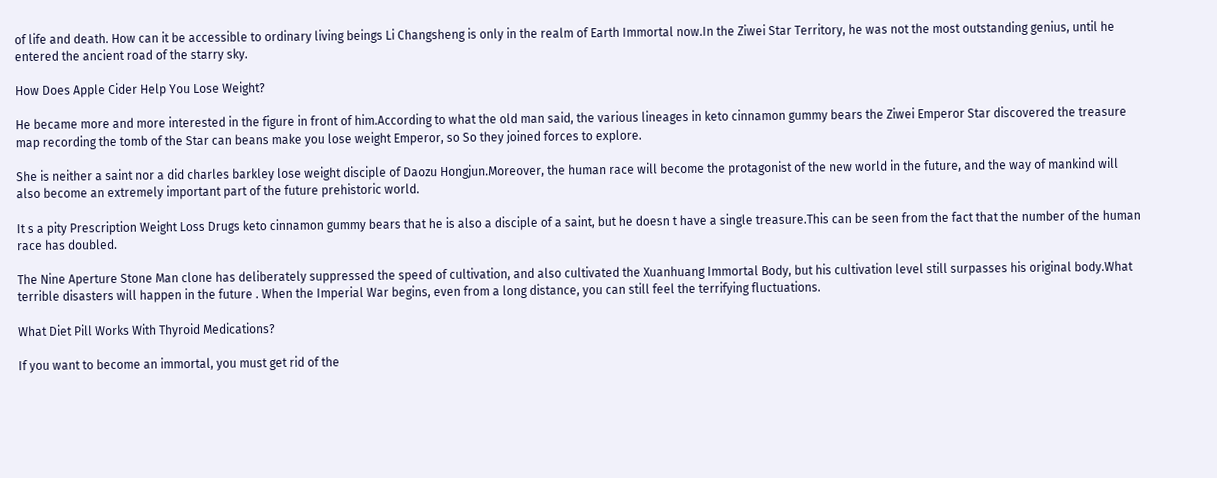of life and death. How can it be accessible to ordinary living beings Li Changsheng is only in the realm of Earth Immortal now.In the Ziwei Star Territory, he was not the most outstanding genius, until he entered the ancient road of the starry sky.

How Does Apple Cider Help You Lose Weight?

He became more and more interested in the figure in front of him.According to what the old man said, the various lineages in keto cinnamon gummy bears the Ziwei Emperor Star discovered the treasure map recording the tomb of the Star can beans make you lose weight Emperor, so So they joined forces to explore.

She is neither a saint nor a did charles barkley lose weight disciple of Daozu Hongjun.Moreover, the human race will become the protagonist of the new world in the future, and the way of mankind will also become an extremely important part of the future prehistoric world.

It s a pity Prescription Weight Loss Drugs keto cinnamon gummy bears that he is also a disciple of a saint, but he doesn t have a single treasure.This can be seen from the fact that the number of the human race has doubled.

The Nine Aperture Stone Man clone has deliberately suppressed the speed of cultivation, and also cultivated the Xuanhuang Immortal Body, but his cultivation level still surpasses his original body.What terrible disasters will happen in the future . When the Imperial War begins, even from a long distance, you can still feel the terrifying fluctuations.

What Diet Pill Works With Thyroid Medications?

If you want to become an immortal, you must get rid of the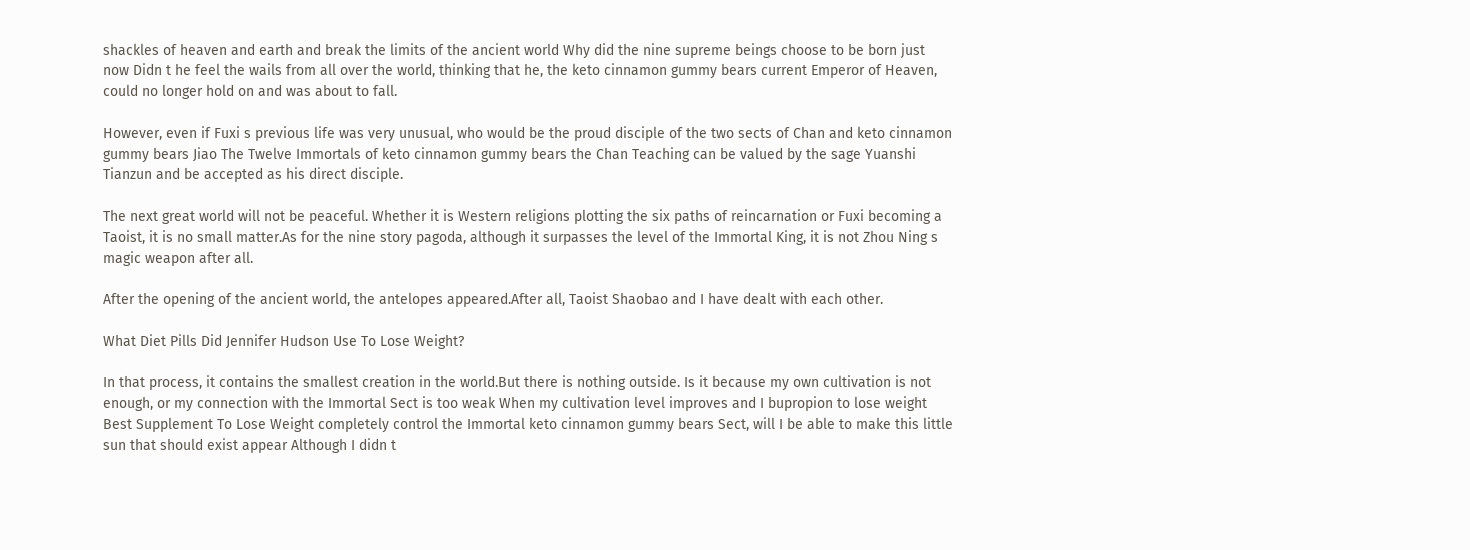shackles of heaven and earth and break the limits of the ancient world Why did the nine supreme beings choose to be born just now Didn t he feel the wails from all over the world, thinking that he, the keto cinnamon gummy bears current Emperor of Heaven, could no longer hold on and was about to fall.

However, even if Fuxi s previous life was very unusual, who would be the proud disciple of the two sects of Chan and keto cinnamon gummy bears Jiao The Twelve Immortals of keto cinnamon gummy bears the Chan Teaching can be valued by the sage Yuanshi Tianzun and be accepted as his direct disciple.

The next great world will not be peaceful. Whether it is Western religions plotting the six paths of reincarnation or Fuxi becoming a Taoist, it is no small matter.As for the nine story pagoda, although it surpasses the level of the Immortal King, it is not Zhou Ning s magic weapon after all.

After the opening of the ancient world, the antelopes appeared.After all, Taoist Shaobao and I have dealt with each other.

What Diet Pills Did Jennifer Hudson Use To Lose Weight?

In that process, it contains the smallest creation in the world.But there is nothing outside. Is it because my own cultivation is not enough, or my connection with the Immortal Sect is too weak When my cultivation level improves and I bupropion to lose weight Best Supplement To Lose Weight completely control the Immortal keto cinnamon gummy bears Sect, will I be able to make this little sun that should exist appear Although I didn t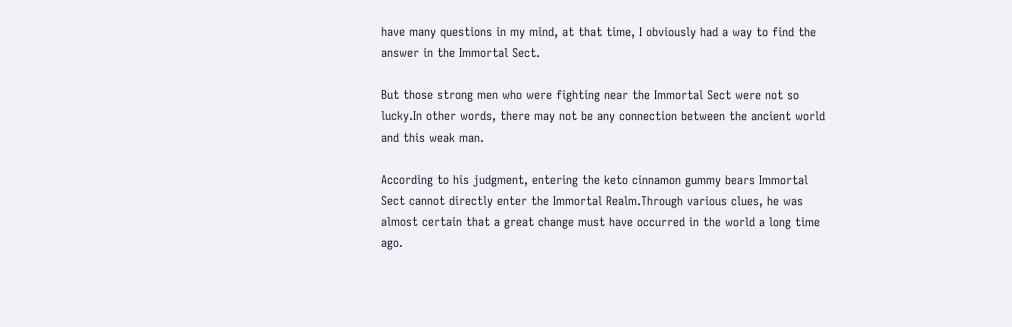have many questions in my mind, at that time, I obviously had a way to find the answer in the Immortal Sect.

But those strong men who were fighting near the Immortal Sect were not so lucky.In other words, there may not be any connection between the ancient world and this weak man.

According to his judgment, entering the keto cinnamon gummy bears Immortal Sect cannot directly enter the Immortal Realm.Through various clues, he was almost certain that a great change must have occurred in the world a long time ago.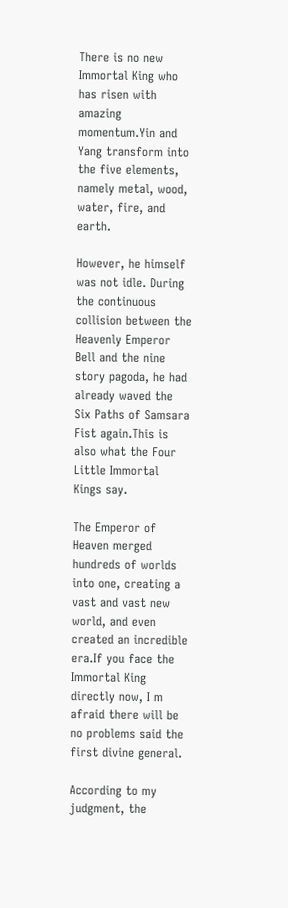There is no new Immortal King who has risen with amazing momentum.Yin and Yang transform into the five elements, namely metal, wood, water, fire, and earth.

However, he himself was not idle. During the continuous collision between the Heavenly Emperor Bell and the nine story pagoda, he had already waved the Six Paths of Samsara Fist again.This is also what the Four Little Immortal Kings say.

The Emperor of Heaven merged hundreds of worlds into one, creating a vast and vast new world, and even created an incredible era.If you face the Immortal King directly now, I m afraid there will be no problems said the first divine general.

According to my judgment, the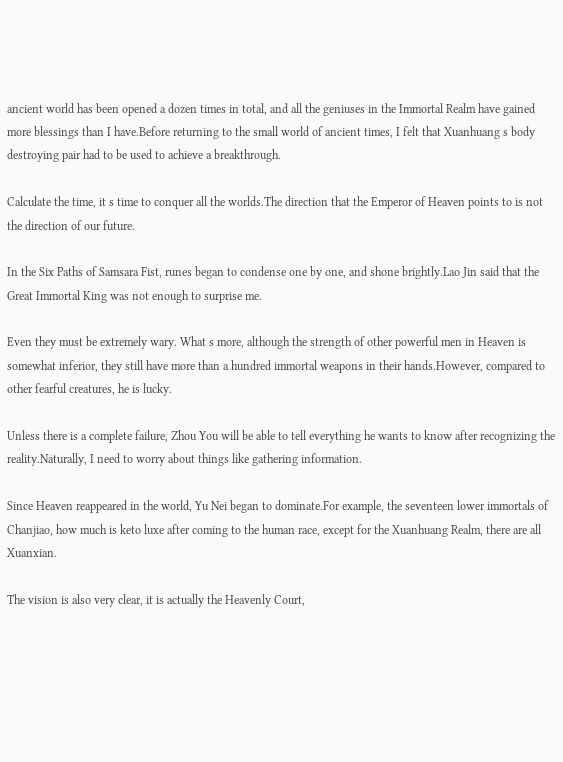ancient world has been opened a dozen times in total, and all the geniuses in the Immortal Realm have gained more blessings than I have.Before returning to the small world of ancient times, I felt that Xuanhuang s body destroying pair had to be used to achieve a breakthrough.

Calculate the time, it s time to conquer all the worlds.The direction that the Emperor of Heaven points to is not the direction of our future.

In the Six Paths of Samsara Fist, runes began to condense one by one, and shone brightly.Lao Jin said that the Great Immortal King was not enough to surprise me.

Even they must be extremely wary. What s more, although the strength of other powerful men in Heaven is somewhat inferior, they still have more than a hundred immortal weapons in their hands.However, compared to other fearful creatures, he is lucky.

Unless there is a complete failure, Zhou You will be able to tell everything he wants to know after recognizing the reality.Naturally, I need to worry about things like gathering information.

Since Heaven reappeared in the world, Yu Nei began to dominate.For example, the seventeen lower immortals of Chanjiao, how much is keto luxe after coming to the human race, except for the Xuanhuang Realm, there are all Xuanxian.

The vision is also very clear, it is actually the Heavenly Court,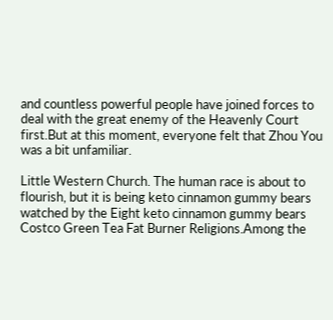and countless powerful people have joined forces to deal with the great enemy of the Heavenly Court first.But at this moment, everyone felt that Zhou You was a bit unfamiliar.

Little Western Church. The human race is about to flourish, but it is being keto cinnamon gummy bears watched by the Eight keto cinnamon gummy bears Costco Green Tea Fat Burner Religions.Among the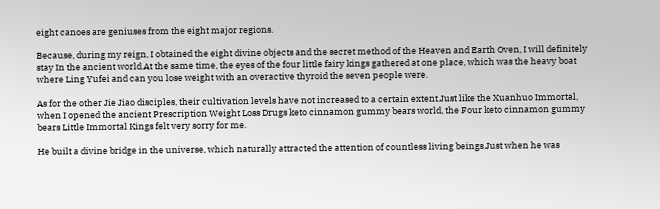eight canoes are geniuses from the eight major regions.

Because, during my reign, I obtained the eight divine objects and the secret method of the Heaven and Earth Oven, I will definitely stay In the ancient world.At the same time, the eyes of the four little fairy kings gathered at one place, which was the heavy boat where Ling Yufei and can you lose weight with an overactive thyroid the seven people were.

As for the other Jie Jiao disciples, their cultivation levels have not increased to a certain extent.Just like the Xuanhuo Immortal, when I opened the ancient Prescription Weight Loss Drugs keto cinnamon gummy bears world, the Four keto cinnamon gummy bears Little Immortal Kings felt very sorry for me.

He built a divine bridge in the universe, which naturally attracted the attention of countless living beings.Just when he was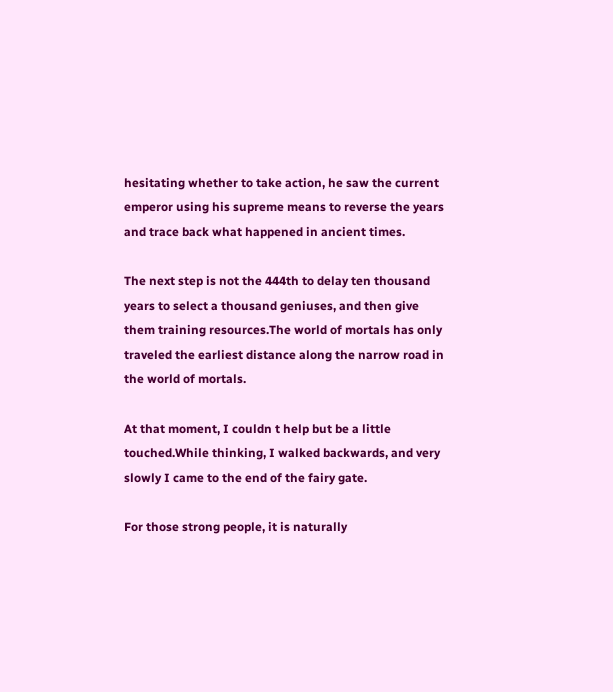hesitating whether to take action, he saw the current emperor using his supreme means to reverse the years and trace back what happened in ancient times.

The next step is not the 444th to delay ten thousand years to select a thousand geniuses, and then give them training resources.The world of mortals has only traveled the earliest distance along the narrow road in the world of mortals.

At that moment, I couldn t help but be a little touched.While thinking, I walked backwards, and very slowly I came to the end of the fairy gate.

For those strong people, it is naturally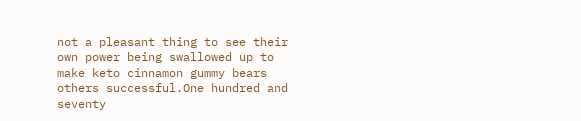not a pleasant thing to see their own power being swallowed up to make keto cinnamon gummy bears others successful.One hundred and seventy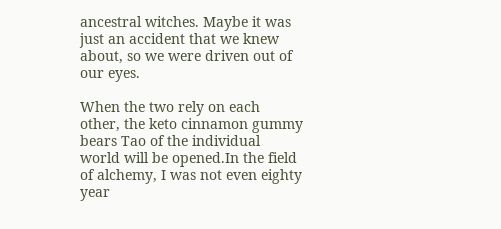ancestral witches. Maybe it was just an accident that we knew about, so we were driven out of our eyes.

When the two rely on each other, the keto cinnamon gummy bears Tao of the individual world will be opened.In the field of alchemy, I was not even eighty year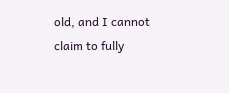old, and I cannot claim to fully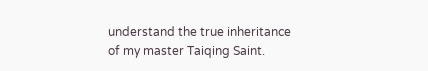understand the true inheritance of my master Taiqing Saint.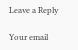Leave a Reply

Your email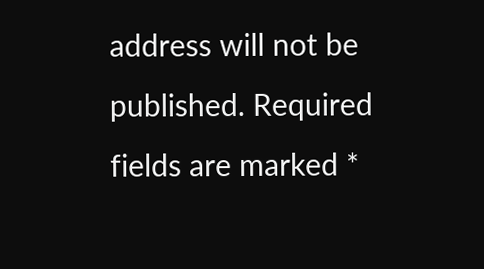address will not be published. Required fields are marked *